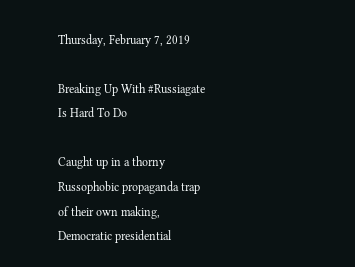Thursday, February 7, 2019

Breaking Up With #Russiagate Is Hard To Do

Caught up in a thorny Russophobic propaganda trap of their own making, Democratic presidential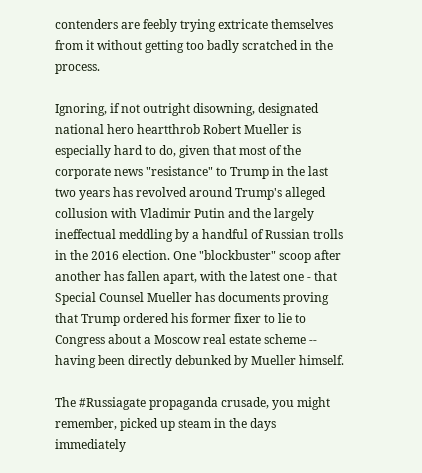contenders are feebly trying extricate themselves from it without getting too badly scratched in the process.

Ignoring, if not outright disowning, designated national hero heartthrob Robert Mueller is especially hard to do, given that most of the corporate news "resistance" to Trump in the last two years has revolved around Trump's alleged collusion with Vladimir Putin and the largely ineffectual meddling by a handful of Russian trolls in the 2016 election. One "blockbuster" scoop after another has fallen apart, with the latest one - that Special Counsel Mueller has documents proving that Trump ordered his former fixer to lie to Congress about a Moscow real estate scheme -- having been directly debunked by Mueller himself.

The #Russiagate propaganda crusade, you might remember, picked up steam in the days immediately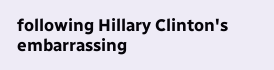following Hillary Clinton's embarrassing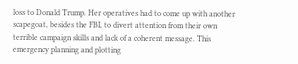loss to Donald Trump. Her operatives had to come up with another scapegoat, besides the FBI, to divert attention from their own terrible campaign skills and lack of a coherent message. This emergency planning and plotting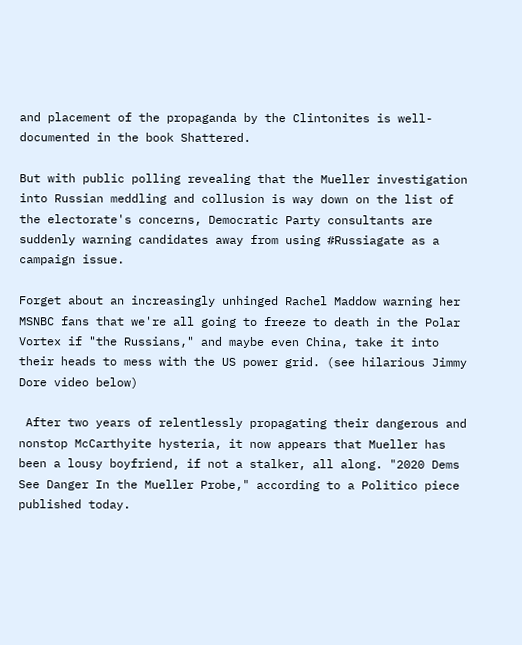and placement of the propaganda by the Clintonites is well-documented in the book Shattered.

But with public polling revealing that the Mueller investigation into Russian meddling and collusion is way down on the list of the electorate's concerns, Democratic Party consultants are suddenly warning candidates away from using #Russiagate as a campaign issue.

Forget about an increasingly unhinged Rachel Maddow warning her MSNBC fans that we're all going to freeze to death in the Polar Vortex if "the Russians," and maybe even China, take it into their heads to mess with the US power grid. (see hilarious Jimmy Dore video below)

 After two years of relentlessly propagating their dangerous and nonstop McCarthyite hysteria, it now appears that Mueller has been a lousy boyfriend, if not a stalker, all along. "2020 Dems See Danger In the Mueller Probe," according to a Politico piece published today.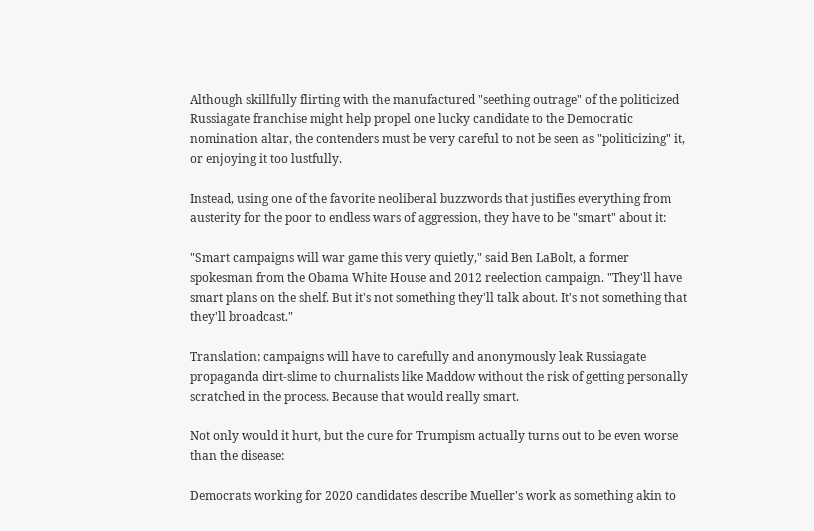Although skillfully flirting with the manufactured "seething outrage" of the politicized Russiagate franchise might help propel one lucky candidate to the Democratic nomination altar, the contenders must be very careful to not be seen as "politicizing" it, or enjoying it too lustfully.

Instead, using one of the favorite neoliberal buzzwords that justifies everything from austerity for the poor to endless wars of aggression, they have to be "smart" about it:

"Smart campaigns will war game this very quietly," said Ben LaBolt, a former spokesman from the Obama White House and 2012 reelection campaign. "They'll have smart plans on the shelf. But it's not something they'll talk about. It's not something that they'll broadcast."

Translation: campaigns will have to carefully and anonymously leak Russiagate propaganda dirt-slime to churnalists like Maddow without the risk of getting personally scratched in the process. Because that would really smart.

Not only would it hurt, but the cure for Trumpism actually turns out to be even worse than the disease:

Democrats working for 2020 candidates describe Mueller's work as something akin to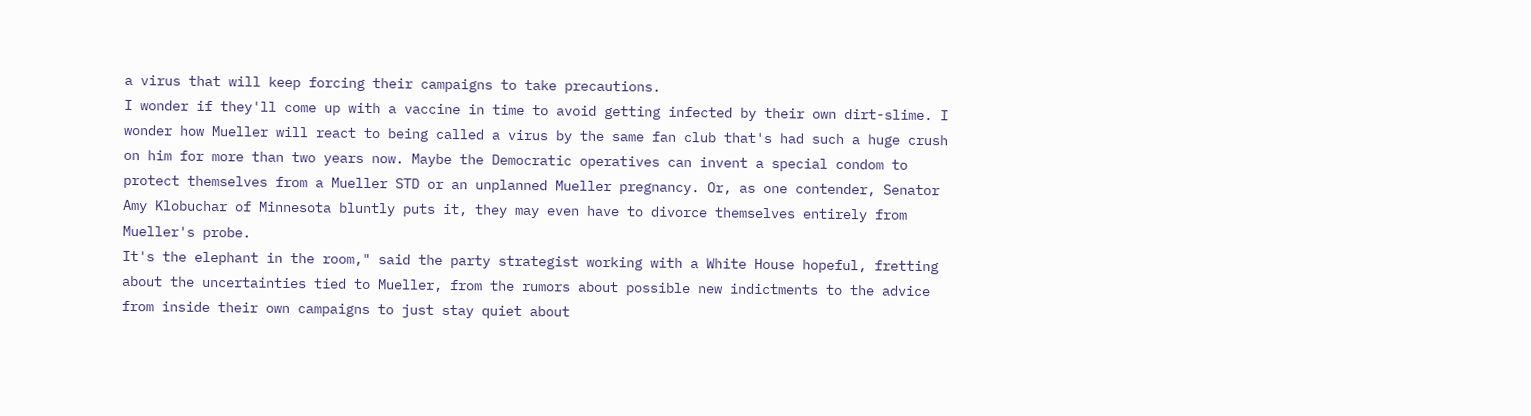a virus that will keep forcing their campaigns to take precautions.
I wonder if they'll come up with a vaccine in time to avoid getting infected by their own dirt-slime. I wonder how Mueller will react to being called a virus by the same fan club that's had such a huge crush on him for more than two years now. Maybe the Democratic operatives can invent a special condom to protect themselves from a Mueller STD or an unplanned Mueller pregnancy. Or, as one contender, Senator Amy Klobuchar of Minnesota bluntly puts it, they may even have to divorce themselves entirely from Mueller's probe.
It's the elephant in the room," said the party strategist working with a White House hopeful, fretting about the uncertainties tied to Mueller, from the rumors about possible new indictments to the advice from inside their own campaigns to just stay quiet about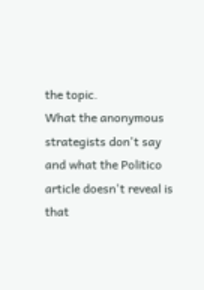the topic.
What the anonymous strategists don't say and what the Politico article doesn't reveal is that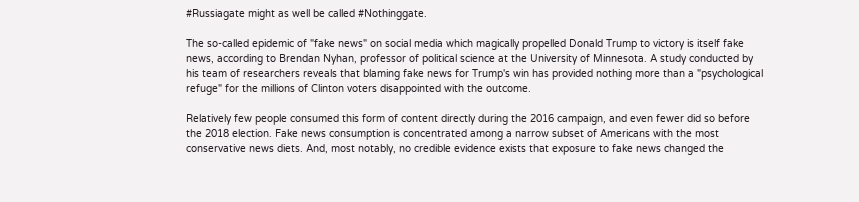#Russiagate might as well be called #Nothinggate.

The so-called epidemic of "fake news" on social media which magically propelled Donald Trump to victory is itself fake news, according to Brendan Nyhan, professor of political science at the University of Minnesota. A study conducted by his team of researchers reveals that blaming fake news for Trump's win has provided nothing more than a "psychological refuge" for the millions of Clinton voters disappointed with the outcome.

Relatively few people consumed this form of content directly during the 2016 campaign, and even fewer did so before the 2018 election. Fake news consumption is concentrated among a narrow subset of Americans with the most conservative news diets. And, most notably, no credible evidence exists that exposure to fake news changed the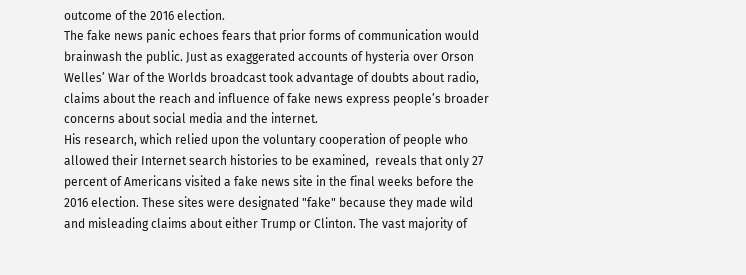outcome of the 2016 election.
The fake news panic echoes fears that prior forms of communication would brainwash the public. Just as exaggerated accounts of hysteria over Orson Welles’ War of the Worlds broadcast took advantage of doubts about radio, claims about the reach and influence of fake news express people’s broader concerns about social media and the internet.
His research, which relied upon the voluntary cooperation of people who allowed their Internet search histories to be examined,  reveals that only 27 percent of Americans visited a fake news site in the final weeks before the 2016 election. These sites were designated "fake" because they made wild and misleading claims about either Trump or Clinton. The vast majority of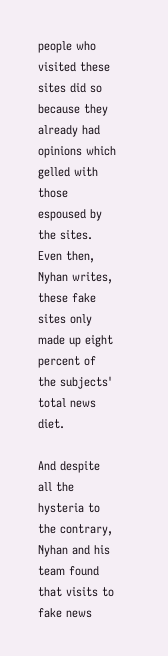people who visited these sites did so because they already had opinions which gelled with those espoused by the sites. Even then, Nyhan writes, these fake sites only made up eight percent of the subjects' total news diet.

And despite all the hysteria to the contrary, Nyhan and his team found that visits to fake news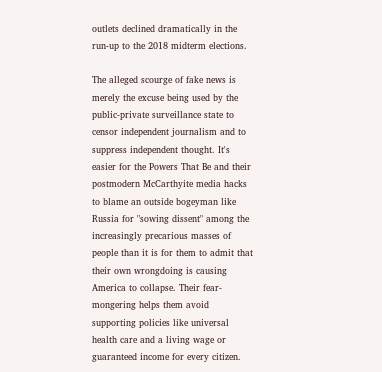outlets declined dramatically in the run-up to the 2018 midterm elections.

The alleged scourge of fake news is merely the excuse being used by the public-private surveillance state to censor independent journalism and to suppress independent thought. It's easier for the Powers That Be and their postmodern McCarthyite media hacks to blame an outside bogeyman like Russia for "sowing dissent" among the increasingly precarious masses of people than it is for them to admit that their own wrongdoing is causing America to collapse. Their fear-mongering helps them avoid supporting policies like universal health care and a living wage or guaranteed income for every citizen.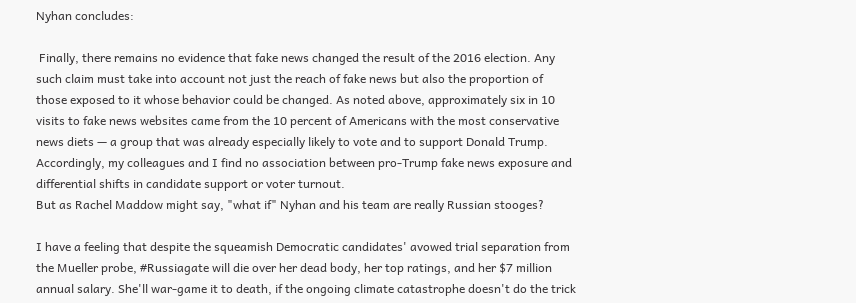Nyhan concludes:

 Finally, there remains no evidence that fake news changed the result of the 2016 election. Any such claim must take into account not just the reach of fake news but also the proportion of those exposed to it whose behavior could be changed. As noted above, approximately six in 10 visits to fake news websites came from the 10 percent of Americans with the most conservative news diets — a group that was already especially likely to vote and to support Donald Trump. Accordingly, my colleagues and I find no association between pro-Trump fake news exposure and differential shifts in candidate support or voter turnout.
But as Rachel Maddow might say, "what if" Nyhan and his team are really Russian stooges?

I have a feeling that despite the squeamish Democratic candidates' avowed trial separation from the Mueller probe, #Russiagate will die over her dead body, her top ratings, and her $7 million annual salary. She'll war-game it to death, if the ongoing climate catastrophe doesn't do the trick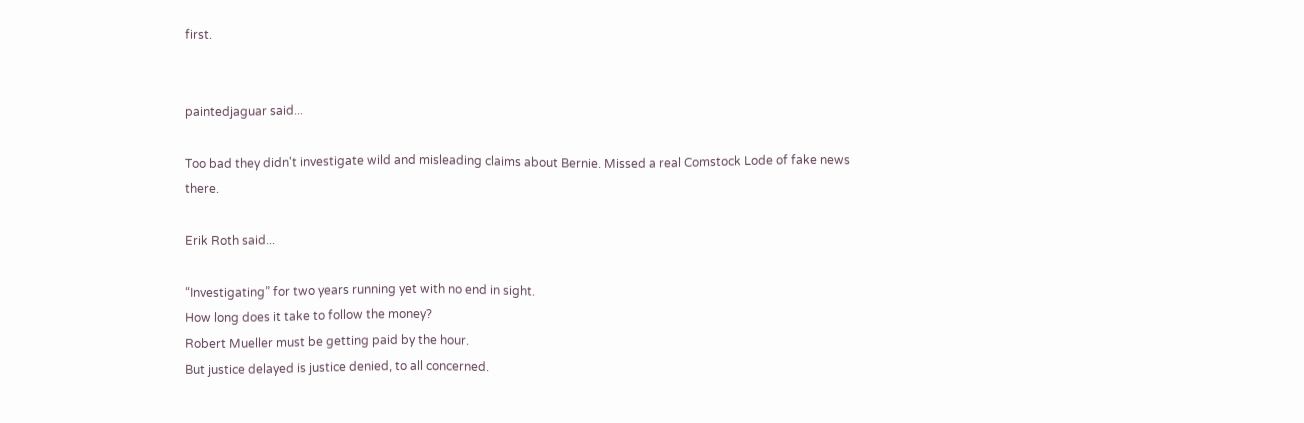first.


paintedjaguar said...

Too bad they didn't investigate wild and misleading claims about Bernie. Missed a real Comstock Lode of fake news there.

Erik Roth said...

“Investigating” for two years running yet with no end in sight.
How long does it take to follow the money?
Robert Mueller must be getting paid by the hour.
But justice delayed is justice denied, to all concerned.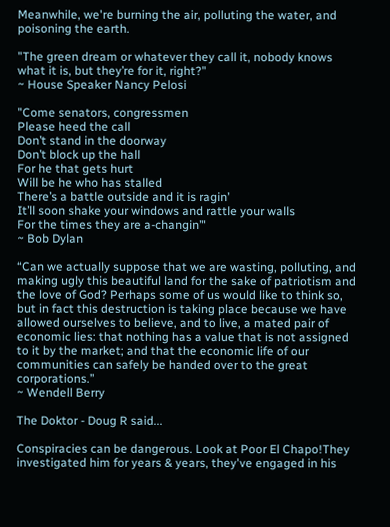Meanwhile, we're burning the air, polluting the water, and poisoning the earth.

"The green dream or whatever they call it, nobody knows what it is, but they’re for it, right?"
~ House Speaker Nancy Pelosi

"Come senators, congressmen
Please heed the call
Don’t stand in the doorway
Don’t block up the hall
For he that gets hurt
Will be he who has stalled
There’s a battle outside and it is ragin’
It’ll soon shake your windows and rattle your walls
For the times they are a-changin’"
~ Bob Dylan

“Can we actually suppose that we are wasting, polluting, and making ugly this beautiful land for the sake of patriotism and the love of God? Perhaps some of us would like to think so, but in fact this destruction is taking place because we have allowed ourselves to believe, and to live, a mated pair of economic lies: that nothing has a value that is not assigned to it by the market; and that the economic life of our communities can safely be handed over to the great corporations.”
~ Wendell Berry

The Doktor - Doug R said...

Conspiracies can be dangerous. Look at Poor El Chapo!They investigated him for years & years, they've engaged in his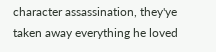character assassination, they'ye taken away everything he loved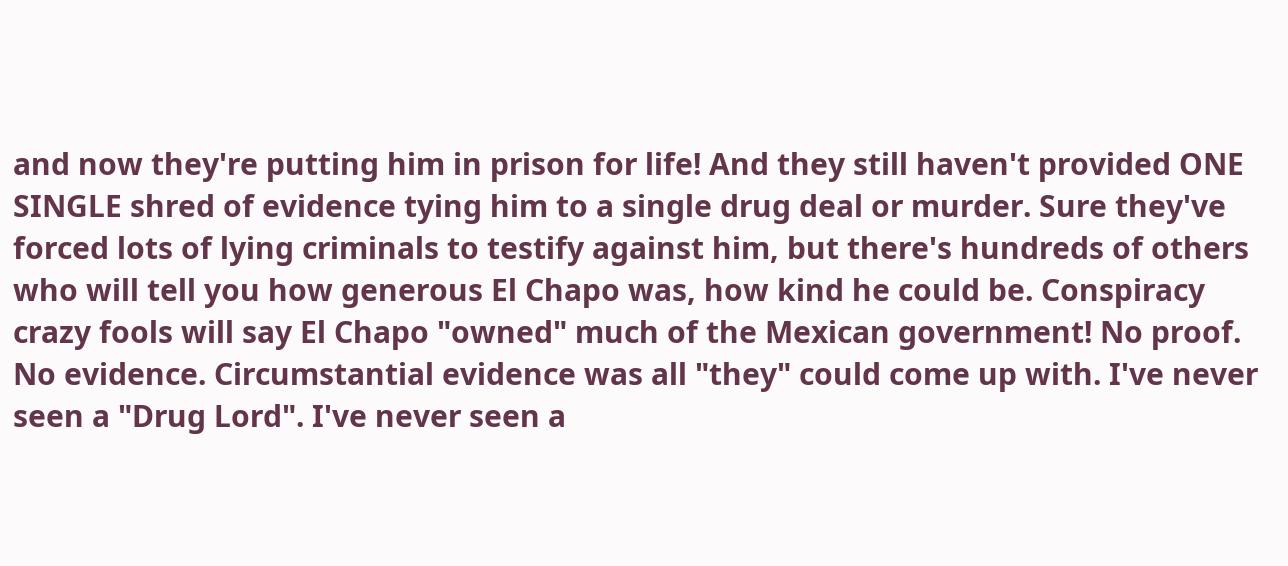and now they're putting him in prison for life! And they still haven't provided ONE SINGLE shred of evidence tying him to a single drug deal or murder. Sure they've forced lots of lying criminals to testify against him, but there's hundreds of others who will tell you how generous El Chapo was, how kind he could be. Conspiracy crazy fools will say El Chapo "owned" much of the Mexican government! No proof. No evidence. Circumstantial evidence was all "they" could come up with. I've never seen a "Drug Lord". I've never seen a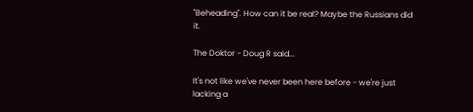"Beheading". How can it be real? Maybe the Russians did it.

The Doktor - Doug R said...

It's not like we've never been here before - we're just lacking a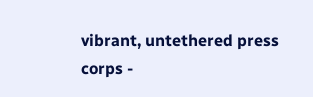vibrant, untethered press corps -